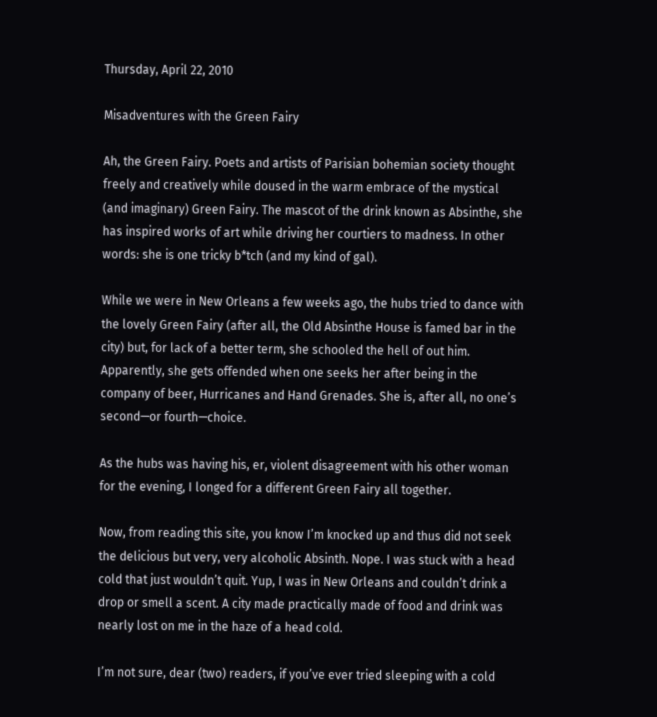Thursday, April 22, 2010

Misadventures with the Green Fairy

Ah, the Green Fairy. Poets and artists of Parisian bohemian society thought freely and creatively while doused in the warm embrace of the mystical (and imaginary) Green Fairy. The mascot of the drink known as Absinthe, she has inspired works of art while driving her courtiers to madness. In other words: she is one tricky b*tch (and my kind of gal).

While we were in New Orleans a few weeks ago, the hubs tried to dance with the lovely Green Fairy (after all, the Old Absinthe House is famed bar in the city) but, for lack of a better term, she schooled the hell of out him. Apparently, she gets offended when one seeks her after being in the company of beer, Hurricanes and Hand Grenades. She is, after all, no one’s second—or fourth—choice.

As the hubs was having his, er, violent disagreement with his other woman for the evening, I longed for a different Green Fairy all together.

Now, from reading this site, you know I’m knocked up and thus did not seek the delicious but very, very alcoholic Absinth. Nope. I was stuck with a head cold that just wouldn’t quit. Yup, I was in New Orleans and couldn’t drink a drop or smell a scent. A city made practically made of food and drink was nearly lost on me in the haze of a head cold.

I’m not sure, dear (two) readers, if you’ve ever tried sleeping with a cold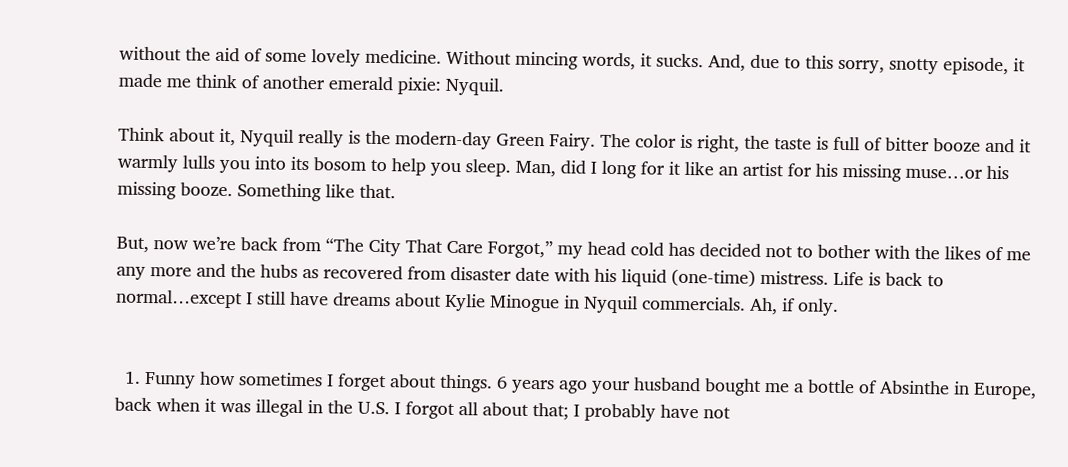without the aid of some lovely medicine. Without mincing words, it sucks. And, due to this sorry, snotty episode, it made me think of another emerald pixie: Nyquil.

Think about it, Nyquil really is the modern-day Green Fairy. The color is right, the taste is full of bitter booze and it warmly lulls you into its bosom to help you sleep. Man, did I long for it like an artist for his missing muse…or his missing booze. Something like that.

But, now we’re back from “The City That Care Forgot,” my head cold has decided not to bother with the likes of me any more and the hubs as recovered from disaster date with his liquid (one-time) mistress. Life is back to normal…except I still have dreams about Kylie Minogue in Nyquil commercials. Ah, if only.


  1. Funny how sometimes I forget about things. 6 years ago your husband bought me a bottle of Absinthe in Europe, back when it was illegal in the U.S. I forgot all about that; I probably have not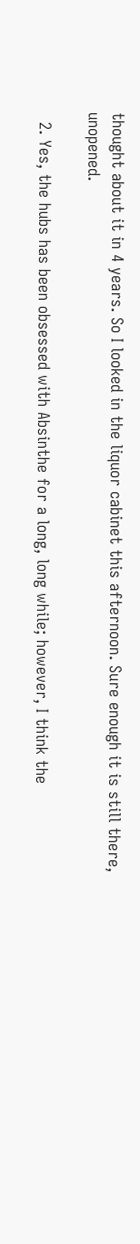thought about it in 4 years. So I looked in the liquor cabinet this afternoon. Sure enough it is still there, unopened.

  2. Yes, the hubs has been obsessed with Absinthe for a long, long while; however, I think the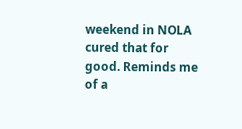weekend in NOLA cured that for good. Reminds me of a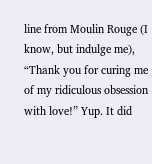line from Moulin Rouge (I know, but indulge me), “Thank you for curing me of my ridiculous obsession with love!” Yup. It did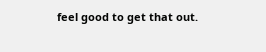feel good to get that out.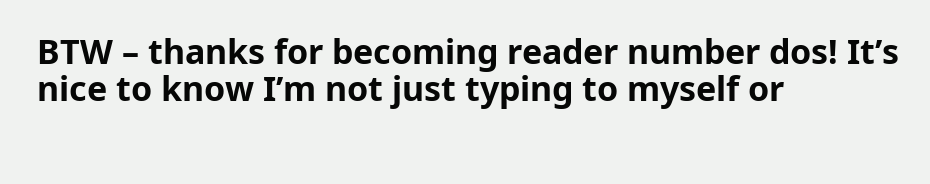BTW – thanks for becoming reader number dos! It’s nice to know I’m not just typing to myself or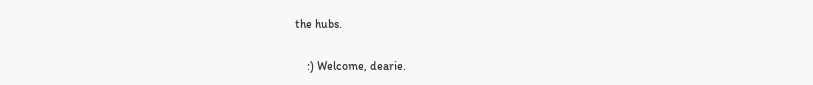the hubs.

    :) Welcome, dearie.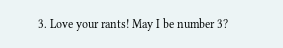3. Love your rants! May I be number 3?